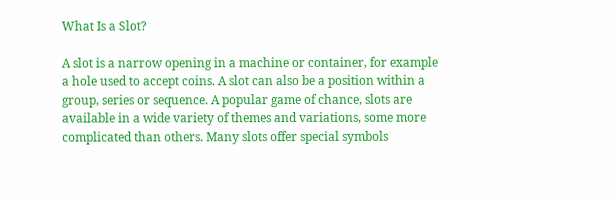What Is a Slot?

A slot is a narrow opening in a machine or container, for example a hole used to accept coins. A slot can also be a position within a group, series or sequence. A popular game of chance, slots are available in a wide variety of themes and variations, some more complicated than others. Many slots offer special symbols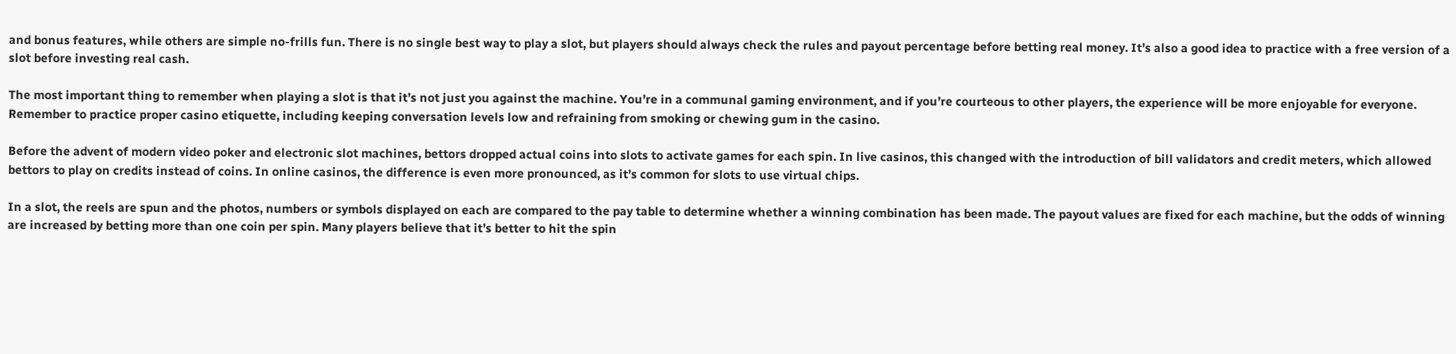and bonus features, while others are simple no-frills fun. There is no single best way to play a slot, but players should always check the rules and payout percentage before betting real money. It’s also a good idea to practice with a free version of a slot before investing real cash.

The most important thing to remember when playing a slot is that it’s not just you against the machine. You’re in a communal gaming environment, and if you’re courteous to other players, the experience will be more enjoyable for everyone. Remember to practice proper casino etiquette, including keeping conversation levels low and refraining from smoking or chewing gum in the casino.

Before the advent of modern video poker and electronic slot machines, bettors dropped actual coins into slots to activate games for each spin. In live casinos, this changed with the introduction of bill validators and credit meters, which allowed bettors to play on credits instead of coins. In online casinos, the difference is even more pronounced, as it’s common for slots to use virtual chips.

In a slot, the reels are spun and the photos, numbers or symbols displayed on each are compared to the pay table to determine whether a winning combination has been made. The payout values are fixed for each machine, but the odds of winning are increased by betting more than one coin per spin. Many players believe that it’s better to hit the spin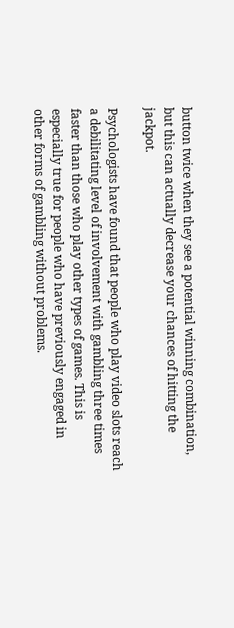button twice when they see a potential winning combination, but this can actually decrease your chances of hitting the jackpot.

Psychologists have found that people who play video slots reach a debilitating level of involvement with gambling three times faster than those who play other types of games. This is especially true for people who have previously engaged in other forms of gambling without problems.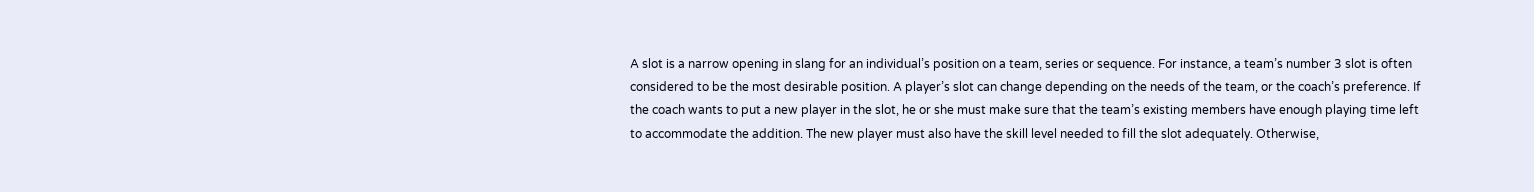A slot is a narrow opening in slang for an individual’s position on a team, series or sequence. For instance, a team’s number 3 slot is often considered to be the most desirable position. A player’s slot can change depending on the needs of the team, or the coach’s preference. If the coach wants to put a new player in the slot, he or she must make sure that the team’s existing members have enough playing time left to accommodate the addition. The new player must also have the skill level needed to fill the slot adequately. Otherwise,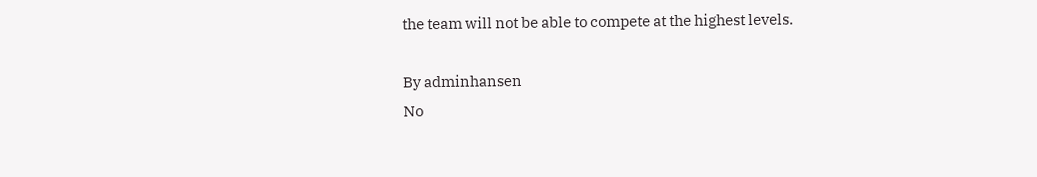the team will not be able to compete at the highest levels.

By adminhansen
No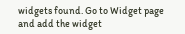widgets found. Go to Widget page and add the widget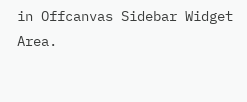in Offcanvas Sidebar Widget Area.